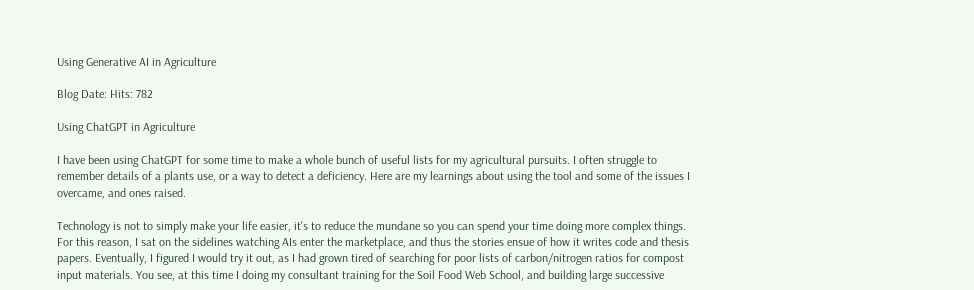Using Generative AI in Agriculture

Blog Date: Hits: 782

Using ChatGPT in Agriculture

I have been using ChatGPT for some time to make a whole bunch of useful lists for my agricultural pursuits. I often struggle to remember details of a plants use, or a way to detect a deficiency. Here are my learnings about using the tool and some of the issues I overcame, and ones raised.

Technology is not to simply make your life easier, it's to reduce the mundane so you can spend your time doing more complex things. For this reason, I sat on the sidelines watching AIs enter the marketplace, and thus the stories ensue of how it writes code and thesis papers. Eventually, I figured I would try it out, as I had grown tired of searching for poor lists of carbon/nitrogen ratios for compost input materials. You see, at this time I doing my consultant training for the Soil Food Web School, and building large successive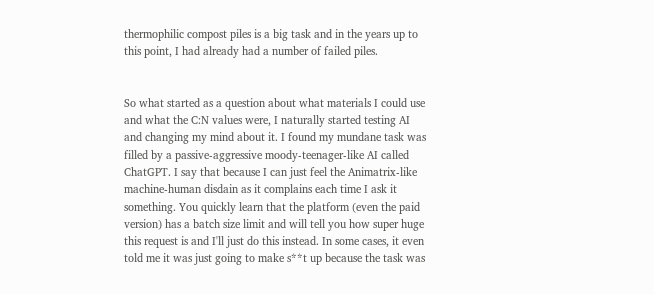thermophilic compost piles is a big task and in the years up to this point, I had already had a number of failed piles.


So what started as a question about what materials I could use and what the C:N values were, I naturally started testing AI and changing my mind about it. I found my mundane task was filled by a passive-aggressive moody-teenager-like AI called ChatGPT. I say that because I can just feel the Animatrix-like machine-human disdain as it complains each time I ask it something. You quickly learn that the platform (even the paid version) has a batch size limit and will tell you how super huge this request is and I'll just do this instead. In some cases, it even told me it was just going to make s**t up because the task was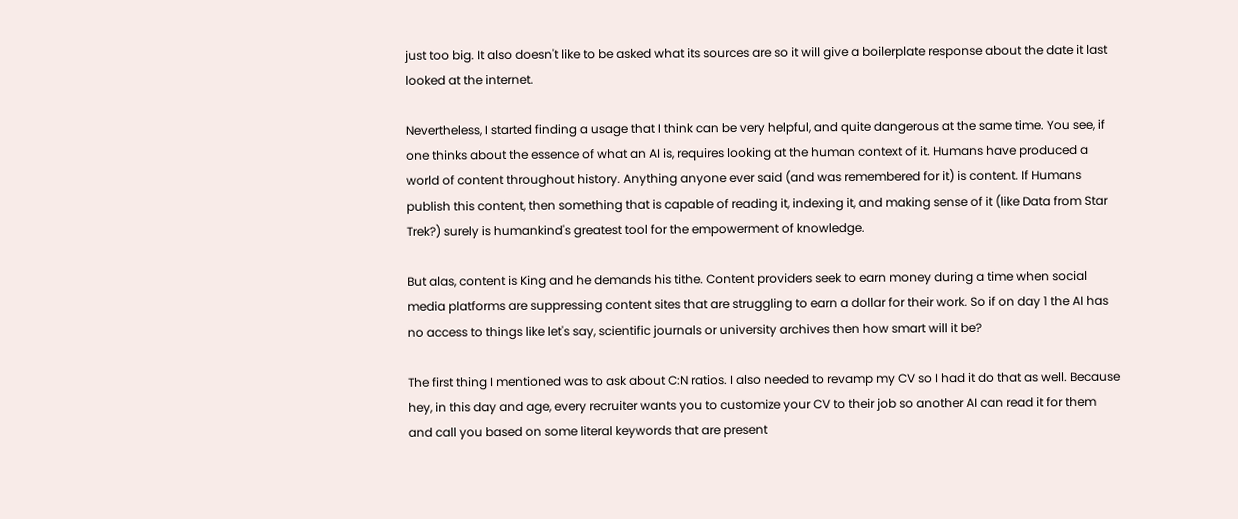just too big. It also doesn't like to be asked what its sources are so it will give a boilerplate response about the date it last looked at the internet.

Nevertheless, I started finding a usage that I think can be very helpful, and quite dangerous at the same time. You see, if one thinks about the essence of what an AI is, requires looking at the human context of it. Humans have produced a world of content throughout history. Anything anyone ever said (and was remembered for it) is content. If Humans publish this content, then something that is capable of reading it, indexing it, and making sense of it (like Data from Star Trek?) surely is humankind's greatest tool for the empowerment of knowledge.

But alas, content is King and he demands his tithe. Content providers seek to earn money during a time when social media platforms are suppressing content sites that are struggling to earn a dollar for their work. So if on day 1 the AI has no access to things like let's say, scientific journals or university archives then how smart will it be?

The first thing I mentioned was to ask about C:N ratios. I also needed to revamp my CV so I had it do that as well. Because hey, in this day and age, every recruiter wants you to customize your CV to their job so another AI can read it for them and call you based on some literal keywords that are present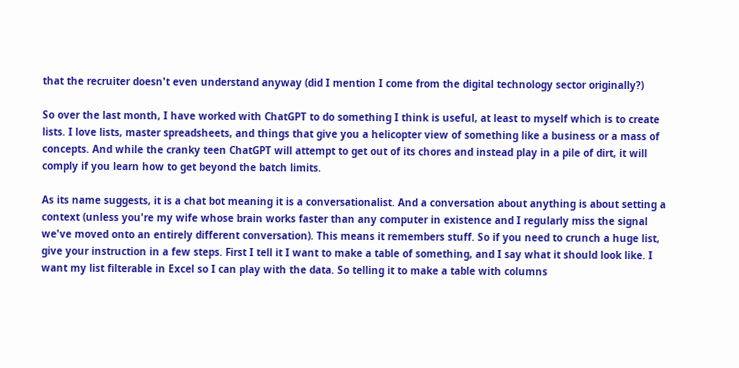that the recruiter doesn't even understand anyway (did I mention I come from the digital technology sector originally?)

So over the last month, I have worked with ChatGPT to do something I think is useful, at least to myself which is to create lists. I love lists, master spreadsheets, and things that give you a helicopter view of something like a business or a mass of concepts. And while the cranky teen ChatGPT will attempt to get out of its chores and instead play in a pile of dirt, it will comply if you learn how to get beyond the batch limits.

As its name suggests, it is a chat bot meaning it is a conversationalist. And a conversation about anything is about setting a context (unless you're my wife whose brain works faster than any computer in existence and I regularly miss the signal we've moved onto an entirely different conversation). This means it remembers stuff. So if you need to crunch a huge list, give your instruction in a few steps. First I tell it I want to make a table of something, and I say what it should look like. I want my list filterable in Excel so I can play with the data. So telling it to make a table with columns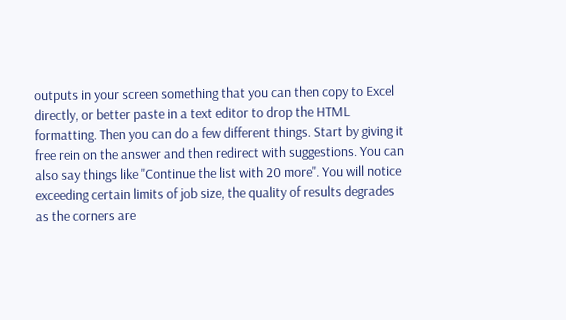outputs in your screen something that you can then copy to Excel directly, or better paste in a text editor to drop the HTML formatting. Then you can do a few different things. Start by giving it free rein on the answer and then redirect with suggestions. You can also say things like "Continue the list with 20 more". You will notice exceeding certain limits of job size, the quality of results degrades as the corners are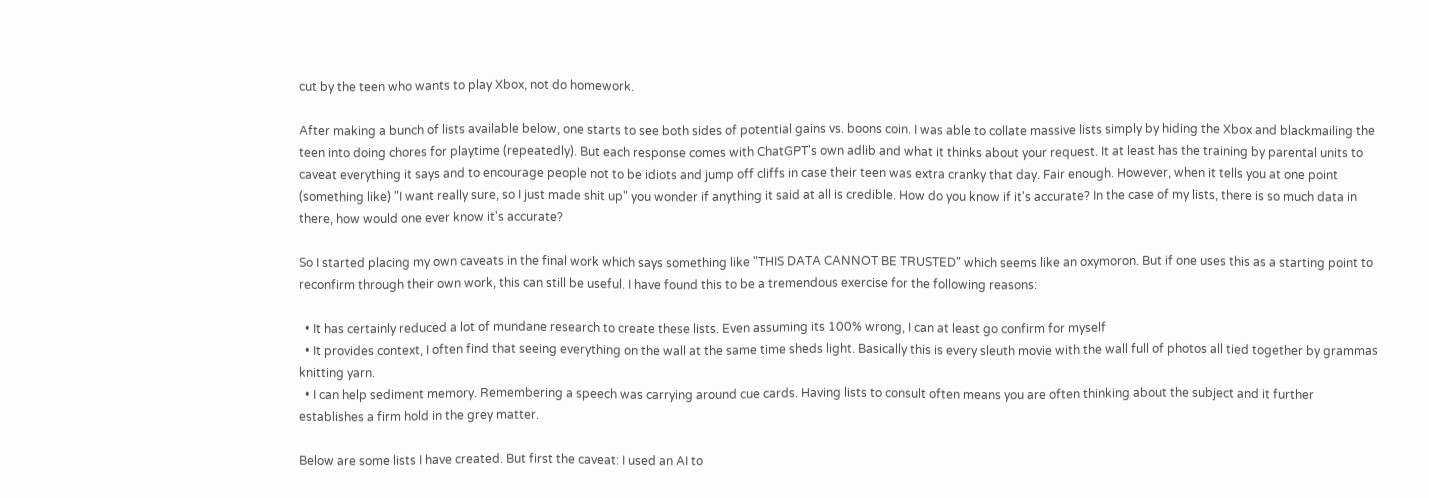cut by the teen who wants to play Xbox, not do homework.

After making a bunch of lists available below, one starts to see both sides of potential gains vs. boons coin. I was able to collate massive lists simply by hiding the Xbox and blackmailing the teen into doing chores for playtime (repeatedly). But each response comes with ChatGPT's own adlib and what it thinks about your request. It at least has the training by parental units to caveat everything it says and to encourage people not to be idiots and jump off cliffs in case their teen was extra cranky that day. Fair enough. However, when it tells you at one point (something like) "I want really sure, so I just made shit up" you wonder if anything it said at all is credible. How do you know if it's accurate? In the case of my lists, there is so much data in there, how would one ever know it's accurate?

So I started placing my own caveats in the final work which says something like "THIS DATA CANNOT BE TRUSTED" which seems like an oxymoron. But if one uses this as a starting point to reconfirm through their own work, this can still be useful. I have found this to be a tremendous exercise for the following reasons:

  • It has certainly reduced a lot of mundane research to create these lists. Even assuming its 100% wrong, I can at least go confirm for myself
  • It provides context, I often find that seeing everything on the wall at the same time sheds light. Basically this is every sleuth movie with the wall full of photos all tied together by grammas knitting yarn.
  • I can help sediment memory. Remembering a speech was carrying around cue cards. Having lists to consult often means you are often thinking about the subject and it further establishes a firm hold in the grey matter.

Below are some lists I have created. But first the caveat: I used an AI to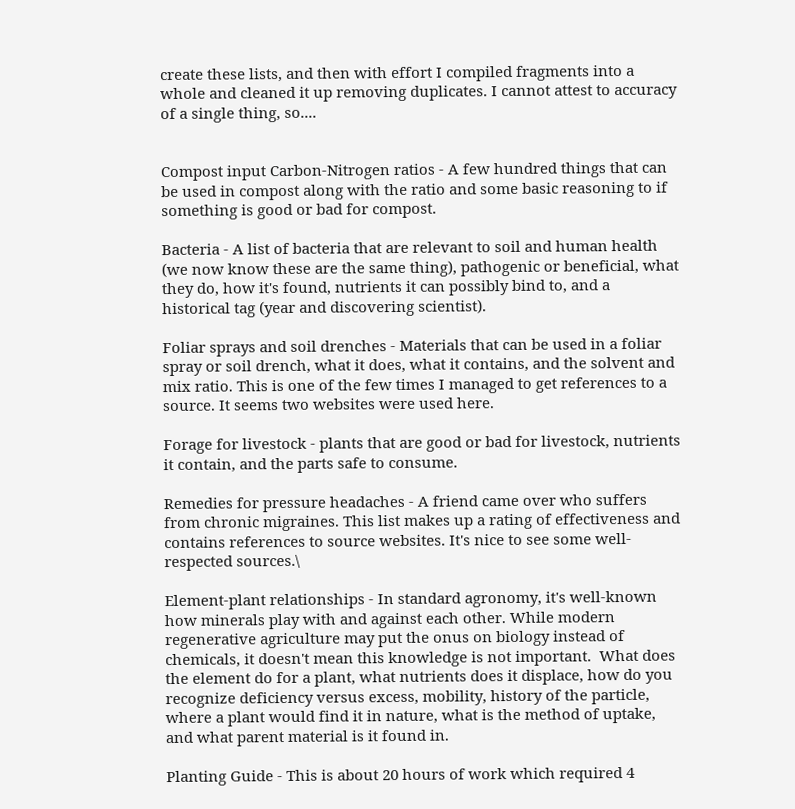create these lists, and then with effort I compiled fragments into a whole and cleaned it up removing duplicates. I cannot attest to accuracy of a single thing, so....


Compost input Carbon-Nitrogen ratios - A few hundred things that can be used in compost along with the ratio and some basic reasoning to if something is good or bad for compost.

Bacteria - A list of bacteria that are relevant to soil and human health (we now know these are the same thing), pathogenic or beneficial, what they do, how it's found, nutrients it can possibly bind to, and a historical tag (year and discovering scientist).

Foliar sprays and soil drenches - Materials that can be used in a foliar spray or soil drench, what it does, what it contains, and the solvent and mix ratio. This is one of the few times I managed to get references to a source. It seems two websites were used here.

Forage for livestock - plants that are good or bad for livestock, nutrients it contain, and the parts safe to consume.

Remedies for pressure headaches - A friend came over who suffers from chronic migraines. This list makes up a rating of effectiveness and contains references to source websites. It's nice to see some well-respected sources.\

Element-plant relationships - In standard agronomy, it's well-known how minerals play with and against each other. While modern regenerative agriculture may put the onus on biology instead of chemicals, it doesn't mean this knowledge is not important.  What does the element do for a plant, what nutrients does it displace, how do you recognize deficiency versus excess, mobility, history of the particle, where a plant would find it in nature, what is the method of uptake, and what parent material is it found in.

Planting Guide - This is about 20 hours of work which required 4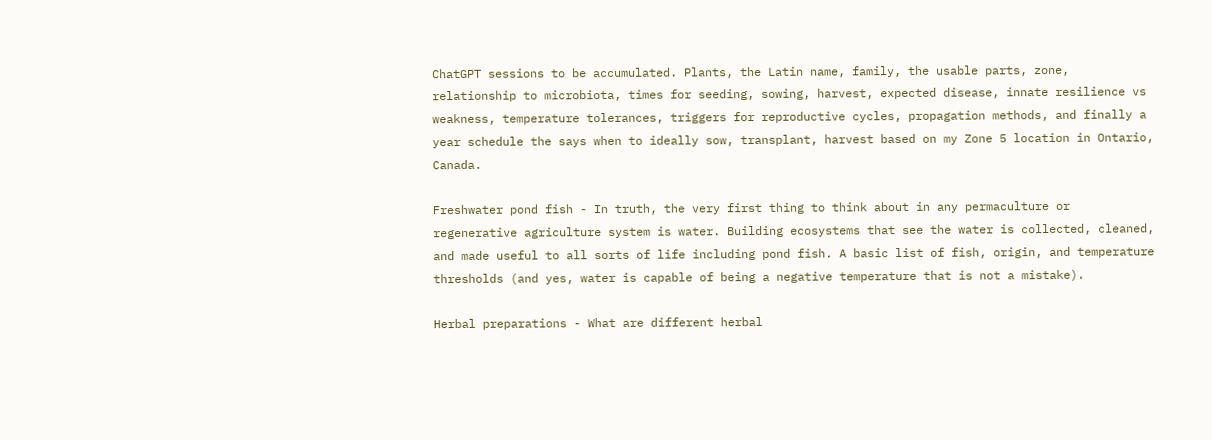ChatGPT sessions to be accumulated. Plants, the Latin name, family, the usable parts, zone, relationship to microbiota, times for seeding, sowing, harvest, expected disease, innate resilience vs weakness, temperature tolerances, triggers for reproductive cycles, propagation methods, and finally a year schedule the says when to ideally sow, transplant, harvest based on my Zone 5 location in Ontario, Canada.

Freshwater pond fish - In truth, the very first thing to think about in any permaculture or regenerative agriculture system is water. Building ecosystems that see the water is collected, cleaned, and made useful to all sorts of life including pond fish. A basic list of fish, origin, and temperature thresholds (and yes, water is capable of being a negative temperature that is not a mistake).

Herbal preparations - What are different herbal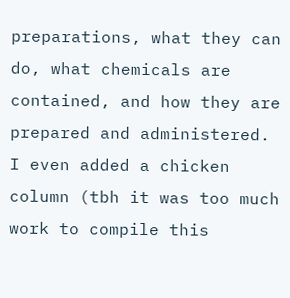preparations, what they can do, what chemicals are contained, and how they are prepared and administered. I even added a chicken column (tbh it was too much work to compile this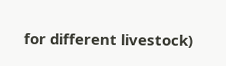for different livestock)